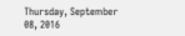Thursday, September 08, 2016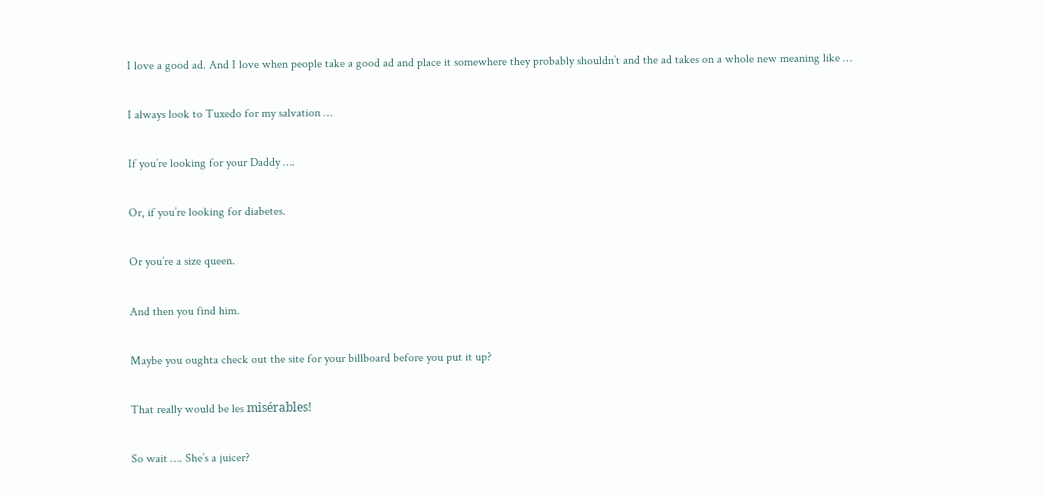I love a good ad. And I love when people take a good ad and place it somewhere they probably shouldn’t and the ad takes on a whole new meaning like …

I always look to Tuxedo for my salvation …

If you’re looking for your Daddy ….

Or, if you’re looking for diabetes.

Or you’re a size queen.

And then you find him.

Maybe you oughta check out the site for your billboard before you put it up?

That really would be les misérables!

So wait …. She’s a juicer?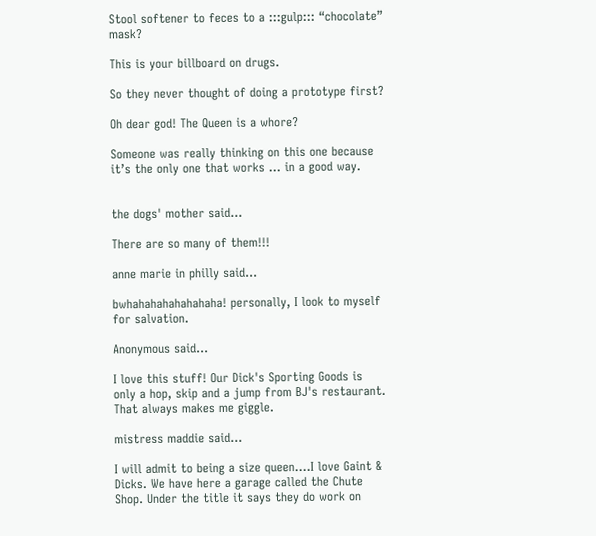Stool softener to feces to a :::gulp::: “chocolate” mask?

This is your billboard on drugs.

So they never thought of doing a prototype first?

Oh dear god! The Queen is a whore?

Someone was really thinking on this one because it’s the only one that works … in a good way.


the dogs' mother said...

There are so many of them!!!

anne marie in philly said...

bwhahahahahahahaha! personally, I look to myself for salvation.

Anonymous said...

I love this stuff! Our Dick's Sporting Goods is only a hop, skip and a jump from BJ's restaurant. That always makes me giggle.

mistress maddie said...

I will admit to being a size queen....I love Gaint & Dicks. We have here a garage called the Chute Shop. Under the title it says they do work on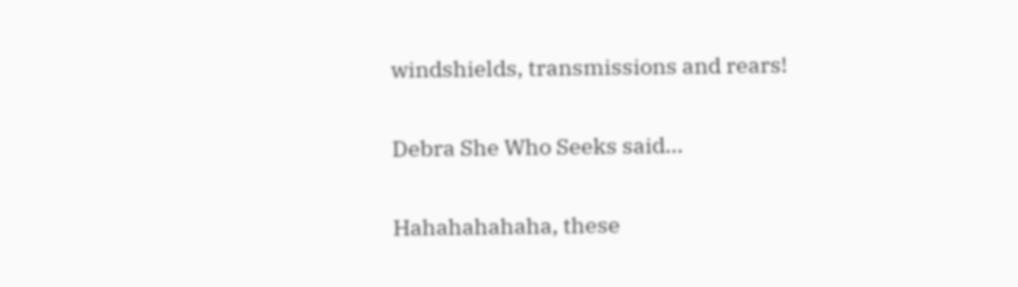windshields, transmissions and rears!

Debra She Who Seeks said...

Hahahahahaha, these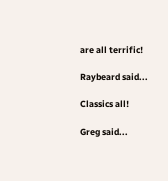are all terrific!

Raybeard said...

Classics all!

Greg said...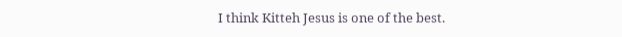I think Kitteh Jesus is one of the best.